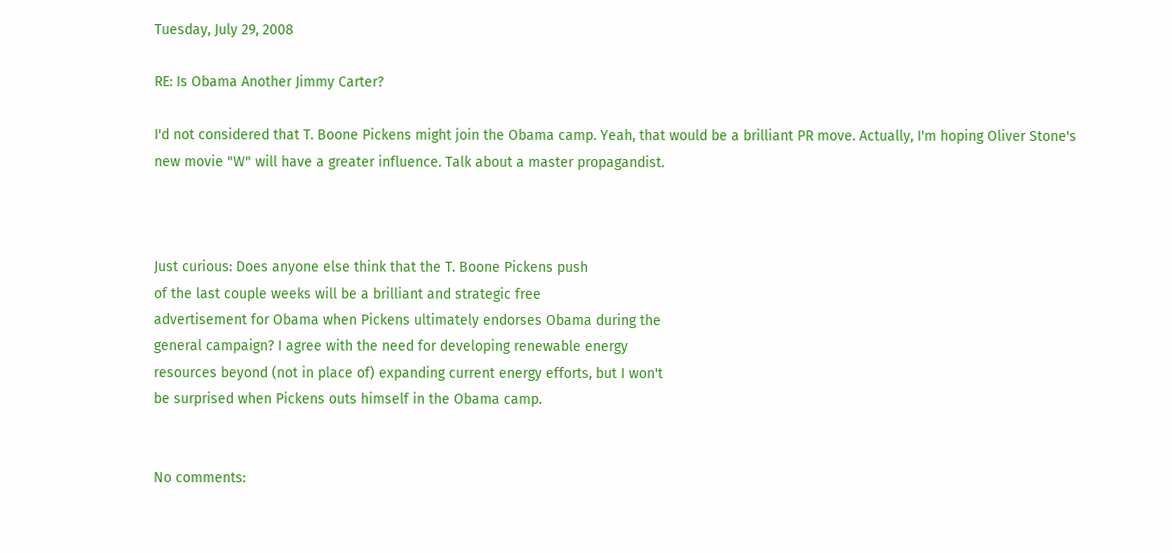Tuesday, July 29, 2008

RE: Is Obama Another Jimmy Carter?

I'd not considered that T. Boone Pickens might join the Obama camp. Yeah, that would be a brilliant PR move. Actually, I'm hoping Oliver Stone's new movie "W" will have a greater influence. Talk about a master propagandist.



Just curious: Does anyone else think that the T. Boone Pickens push
of the last couple weeks will be a brilliant and strategic free
advertisement for Obama when Pickens ultimately endorses Obama during the
general campaign? I agree with the need for developing renewable energy
resources beyond (not in place of) expanding current energy efforts, but I won't
be surprised when Pickens outs himself in the Obama camp.


No comments: